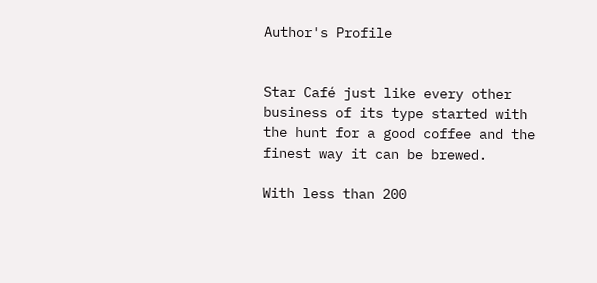Author's Profile


Star Café just like every other business of its type started with the hunt for a good coffee and the finest way it can be brewed.

With less than 200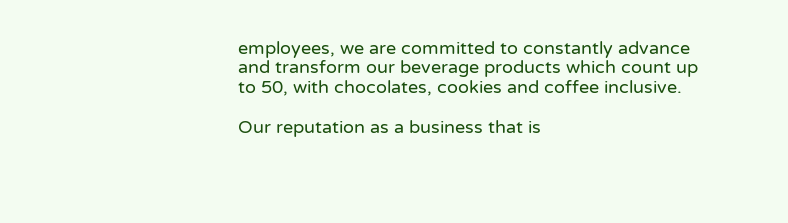employees, we are committed to constantly advance and transform our beverage products which count up to 50, with chocolates, cookies and coffee inclusive.

Our reputation as a business that is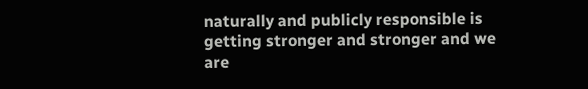naturally and publicly responsible is getting stronger and stronger and we are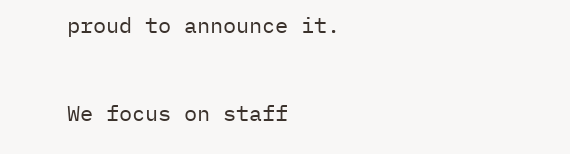proud to announce it.

We focus on staff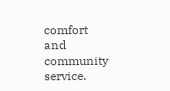comfort and community service.